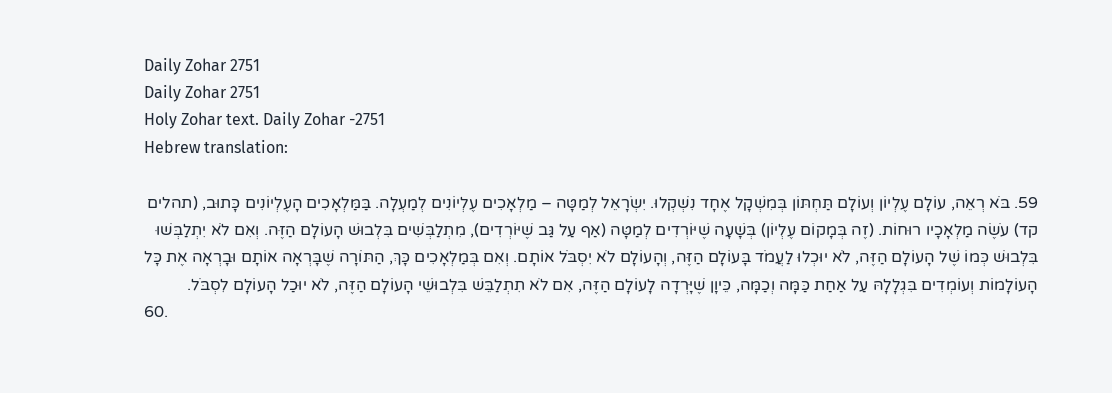Daily Zohar 2751
Daily Zohar 2751
Holy Zohar text. Daily Zohar -2751
Hebrew translation:

59. בֹּא רְאֵה, עוֹלָם עֶלְיוֹן וְעוֹלָם תַּחְתּוֹן בְּמִשְׁקָל אֶחָד נִשְׁקְלוּ. יִשְׂרָאֵל לְמַטָּה – מַלְאָכִים עֶלְיוֹנִים לְמַעְלָה. בַּמַּלְאָכִים הָעֶלְיוֹנִים כָּתוּב, (תהלים קד) עֹשֶׂה מַלְאָכָיו רוּחוֹת. (זֶה בְּמָקוֹם עֶלְיוֹן) בְּשָׁעָה שֶׁיּוֹרְדִים לְמַטָּה (אַף עַל גַּב שֶׁיּוֹרְדִים), מִתְלַבְּשִׁים בִּלְבוּשׁ הָעוֹלָם הַזֶּה. וְאִם לֹא יִתְלַבְּשׁוּ בִּלְבוּשׁ כְּמוֹ שֶׁל הָעוֹלָם הַזֶּה, לֹא יוּכְלוּ לַעֲמֹד בָּעוֹלָם הַזֶּה, וְהָעוֹלָם לֹא יִסְבֹּל אוֹתָם. וְאִם בְּמַלְאָכִים כָּךְ, הַתּוֹרָה שֶׁבָּרְאָה אוֹתָם וּבָרְאָה אֶת כָּל הָעוֹלָמוֹת וְעוֹמְדִים בִּגְלָלָהּ עַל אַחַת כַּמָּה וְכַמָּה, כֵּיוָן שֶׁיָּרְדָה לָעוֹלָם הַזֶּה, אִם לֹא תִתְלַבֵּשׁ בִּלְבוּשֵׁי הָעוֹלָם הַזֶּה, לֹא יוּכַל הָעוֹלָם לִסְבֹּל.
60.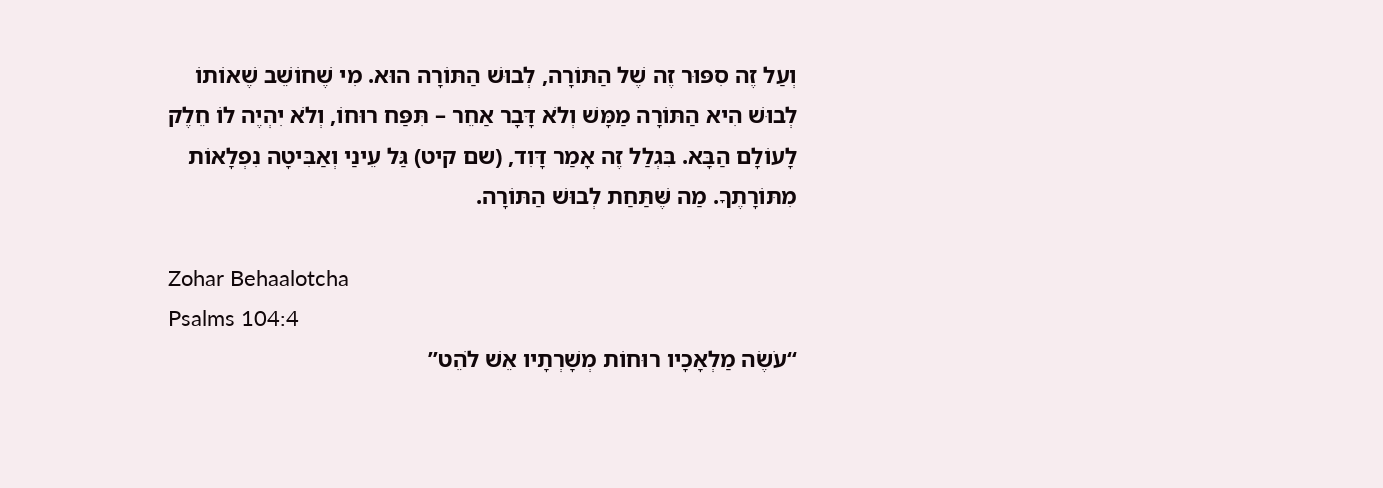וְעַל זֶה סִפּוּר זֶה שֶׁל הַתּוֹרָה, לְבוּשׁ הַתּוֹרָה הוּא. מִי שֶׁחוֹשֵׁב שֶׁאוֹתוֹ לְבוּשׁ הִיא הַתּוֹרָה מַמָּשׁ וְלֹא דָּבָר אַחֵר – תִּפַּח רוּחוֹ, וְלֹא יִהְיֶה לוֹ חֵלֶק לָעוֹלָם הַבָּא. בִּגְלַל זֶה אָמַר דָּוִד, (שם קיט) גַּל עֵינַי וְאַבִּיטָה נִפְלָאוֹת מִתּוֹרָתֶךָ. מַה שֶּׁתַּחַת לְבוּשׁ הַתּוֹרָה.

Zohar Behaalotcha
Psalms 104:4
“עֹשֶׂה מַלְאָכָיו רוּחוֹת מְשָׁרְתָיו אֵשׁ לֹהֵט”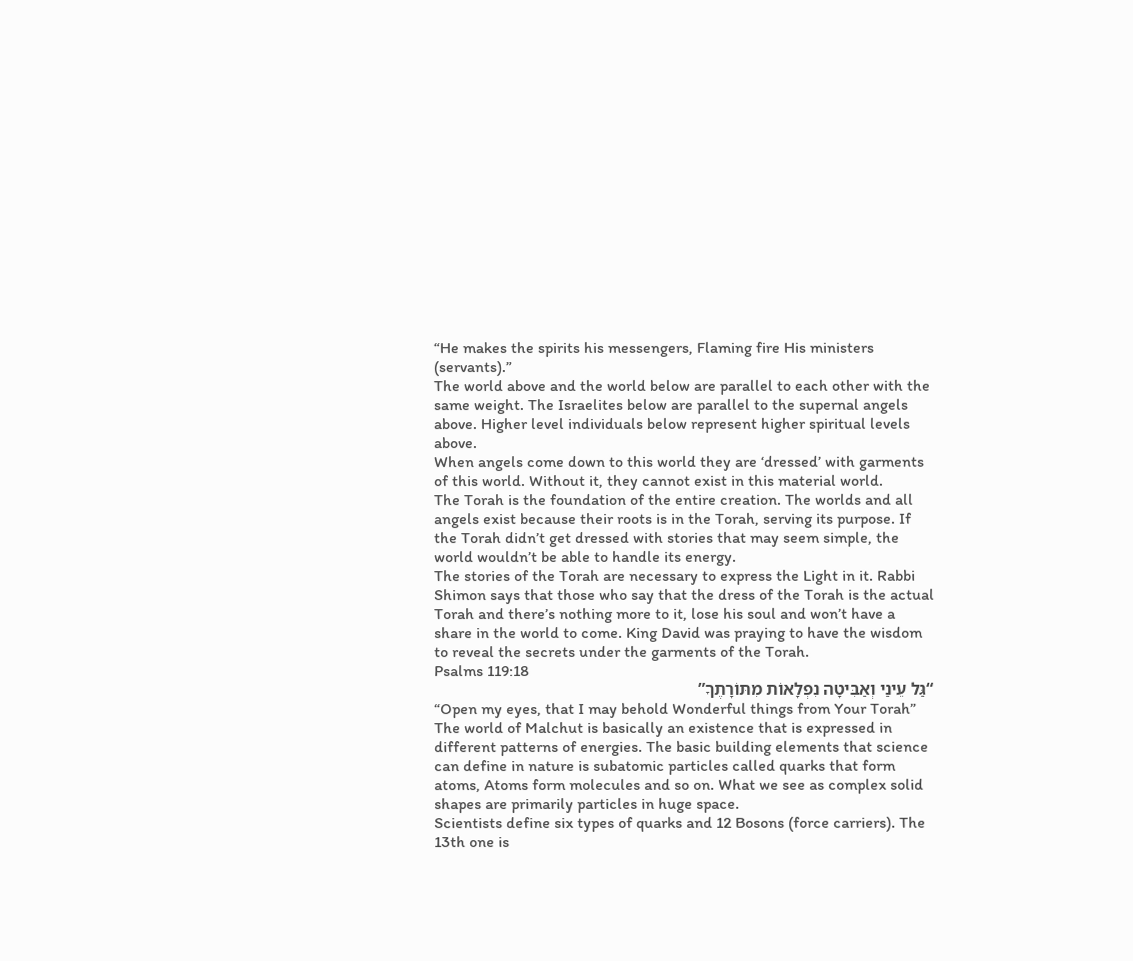“He makes the spirits his messengers, Flaming fire His ministers (servants).”
The world above and the world below are parallel to each other with the same weight. The Israelites below are parallel to the supernal angels above. Higher level individuals below represent higher spiritual levels above.
When angels come down to this world they are ‘dressed’ with garments of this world. Without it, they cannot exist in this material world.
The Torah is the foundation of the entire creation. The worlds and all angels exist because their roots is in the Torah, serving its purpose. If the Torah didn’t get dressed with stories that may seem simple, the world wouldn’t be able to handle its energy.
The stories of the Torah are necessary to express the Light in it. Rabbi Shimon says that those who say that the dress of the Torah is the actual Torah and there’s nothing more to it, lose his soul and won’t have a share in the world to come. King David was praying to have the wisdom to reveal the secrets under the garments of the Torah.
Psalms 119:18
“גַּל עֵינַי וְאַבִּיטָה נִפְלָאוֹת מִתּוֹרָתֶךָ”
“Open my eyes, that I may behold Wonderful things from Your Torah”
The world of Malchut is basically an existence that is expressed in different patterns of energies. The basic building elements that science can define in nature is subatomic particles called quarks that form atoms, Atoms form molecules and so on. What we see as complex solid shapes are primarily particles in huge space.
Scientists define six types of quarks and 12 Bosons (force carriers). The 13th one is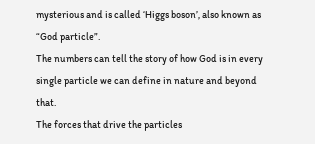mysterious and is called ‘Higgs boson’, also known as “God particle”.
The numbers can tell the story of how God is in every single particle we can define in nature and beyond that.
The forces that drive the particles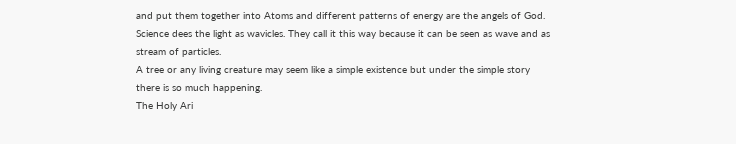and put them together into Atoms and different patterns of energy are the angels of God.
Science dees the light as wavicles. They call it this way because it can be seen as wave and as stream of particles.
A tree or any living creature may seem like a simple existence but under the simple story there is so much happening.
The Holy Ari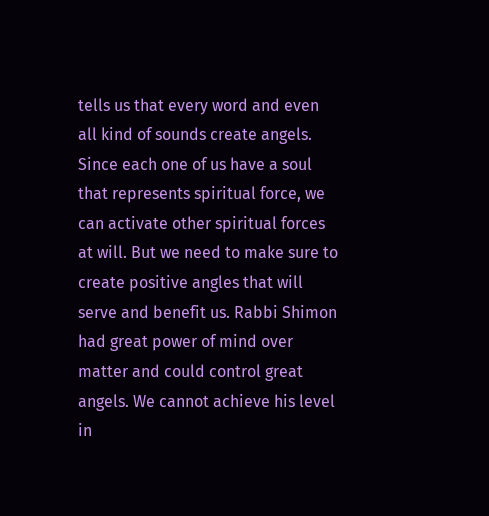tells us that every word and even all kind of sounds create angels.
Since each one of us have a soul that represents spiritual force, we can activate other spiritual forces at will. But we need to make sure to create positive angles that will serve and benefit us. Rabbi Shimon had great power of mind over matter and could control great angels. We cannot achieve his level in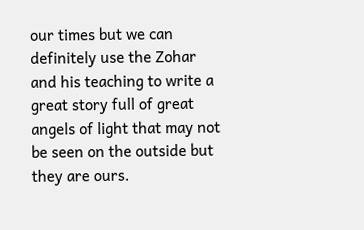our times but we can definitely use the Zohar and his teaching to write a great story full of great angels of light that may not be seen on the outside but they are ours.